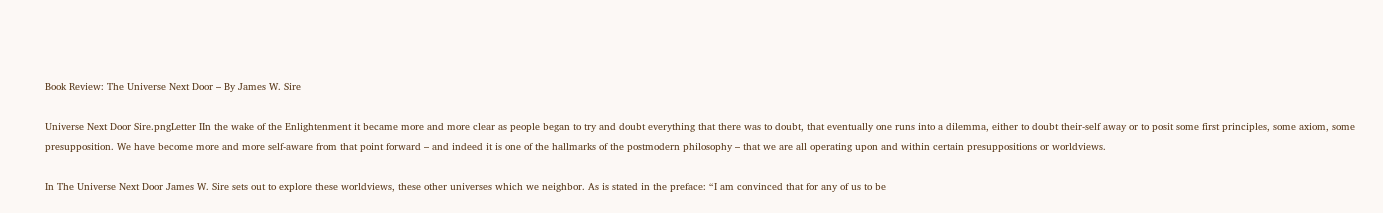Book Review: The Universe Next Door – By James W. Sire

Universe Next Door Sire.pngLetter IIn the wake of the Enlightenment it became more and more clear as people began to try and doubt everything that there was to doubt, that eventually one runs into a dilemma, either to doubt their-self away or to posit some first principles, some axiom, some presupposition. We have become more and more self-aware from that point forward – and indeed it is one of the hallmarks of the postmodern philosophy – that we are all operating upon and within certain presuppositions or worldviews.

In The Universe Next Door James W. Sire sets out to explore these worldviews, these other universes which we neighbor. As is stated in the preface: “I am convinced that for any of us to be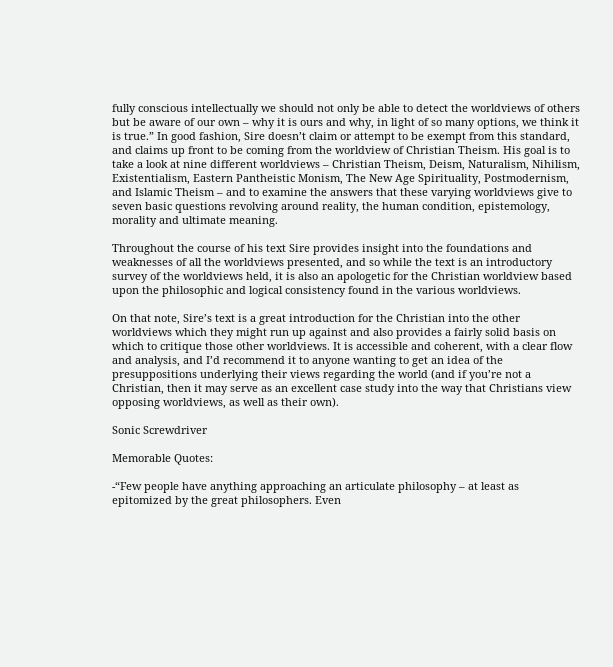fully conscious intellectually we should not only be able to detect the worldviews of others but be aware of our own – why it is ours and why, in light of so many options, we think it is true.” In good fashion, Sire doesn’t claim or attempt to be exempt from this standard, and claims up front to be coming from the worldview of Christian Theism. His goal is to take a look at nine different worldviews – Christian Theism, Deism, Naturalism, Nihilism, Existentialism, Eastern Pantheistic Monism, The New Age Spirituality, Postmodernism, and Islamic Theism – and to examine the answers that these varying worldviews give to seven basic questions revolving around reality, the human condition, epistemology, morality and ultimate meaning.

Throughout the course of his text Sire provides insight into the foundations and weaknesses of all the worldviews presented, and so while the text is an introductory survey of the worldviews held, it is also an apologetic for the Christian worldview based upon the philosophic and logical consistency found in the various worldviews.

On that note, Sire’s text is a great introduction for the Christian into the other worldviews which they might run up against and also provides a fairly solid basis on which to critique those other worldviews. It is accessible and coherent, with a clear flow and analysis, and I’d recommend it to anyone wanting to get an idea of the presuppositions underlying their views regarding the world (and if you’re not a Christian, then it may serve as an excellent case study into the way that Christians view opposing worldviews, as well as their own).

Sonic Screwdriver

Memorable Quotes:

-“Few people have anything approaching an articulate philosophy – at least as epitomized by the great philosophers. Even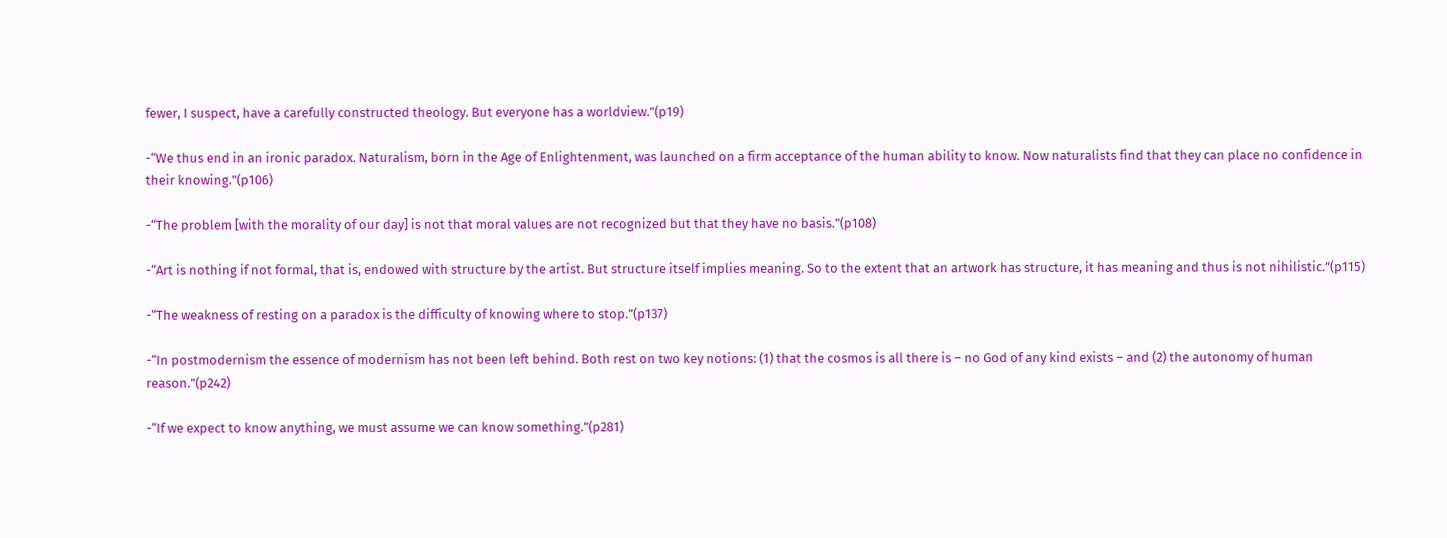fewer, I suspect, have a carefully constructed theology. But everyone has a worldview.”(p19)

-“We thus end in an ironic paradox. Naturalism, born in the Age of Enlightenment, was launched on a firm acceptance of the human ability to know. Now naturalists find that they can place no confidence in their knowing.”(p106)

-“The problem [with the morality of our day] is not that moral values are not recognized but that they have no basis.”(p108)

-“Art is nothing if not formal, that is, endowed with structure by the artist. But structure itself implies meaning. So to the extent that an artwork has structure, it has meaning and thus is not nihilistic.”(p115)

-“The weakness of resting on a paradox is the difficulty of knowing where to stop.”(p137)

-“In postmodernism the essence of modernism has not been left behind. Both rest on two key notions: (1) that the cosmos is all there is – no God of any kind exists – and (2) the autonomy of human reason.”(p242)

-“If we expect to know anything, we must assume we can know something.”(p281)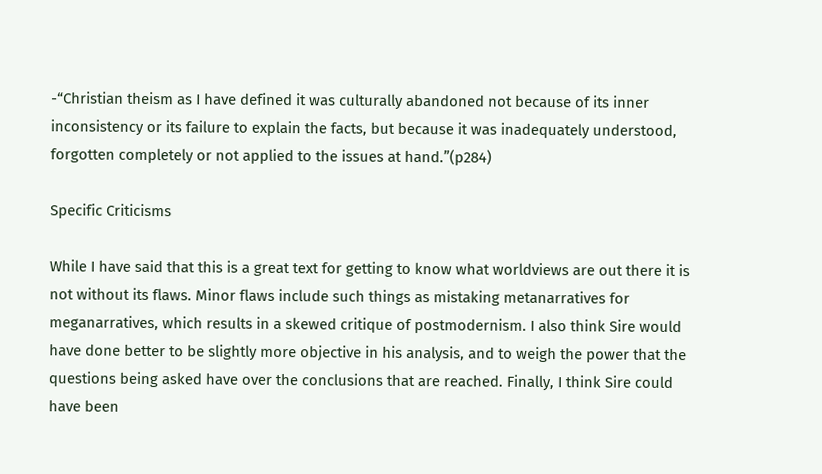-“Christian theism as I have defined it was culturally abandoned not because of its inner inconsistency or its failure to explain the facts, but because it was inadequately understood, forgotten completely or not applied to the issues at hand.”(p284)

Specific Criticisms

While I have said that this is a great text for getting to know what worldviews are out there it is not without its flaws. Minor flaws include such things as mistaking metanarratives for meganarratives, which results in a skewed critique of postmodernism. I also think Sire would have done better to be slightly more objective in his analysis, and to weigh the power that the questions being asked have over the conclusions that are reached. Finally, I think Sire could have been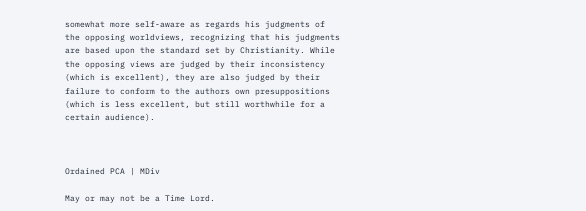somewhat more self-aware as regards his judgments of the opposing worldviews, recognizing that his judgments are based upon the standard set by Christianity. While the opposing views are judged by their inconsistency (which is excellent), they are also judged by their failure to conform to the authors own presuppositions (which is less excellent, but still worthwhile for a certain audience).



Ordained PCA | MDiv

May or may not be a Time Lord.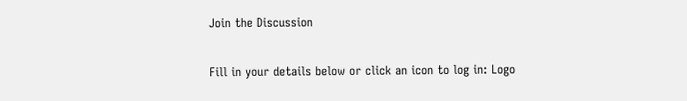Join the Discussion

Fill in your details below or click an icon to log in: Logo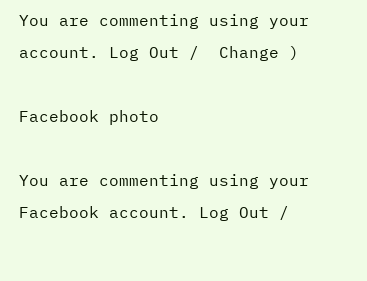You are commenting using your account. Log Out /  Change )

Facebook photo

You are commenting using your Facebook account. Log Out /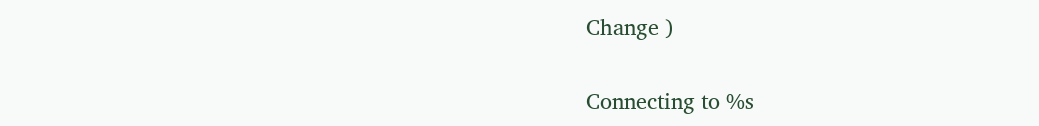Change )

Connecting to %s